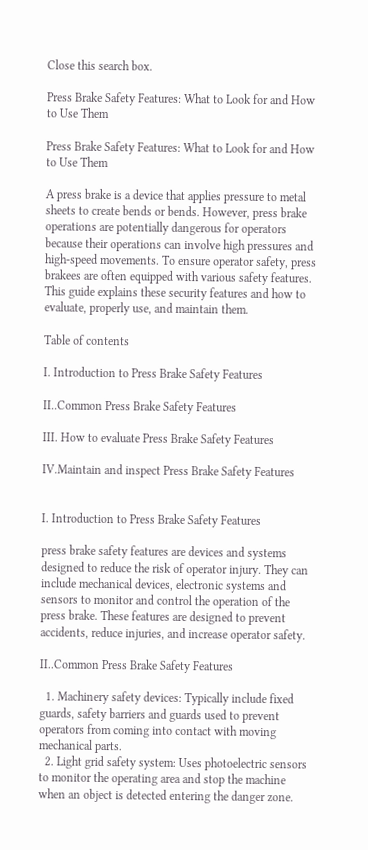Close this search box.

Press Brake Safety Features: What to Look for and How to Use Them

Press Brake Safety Features: What to Look for and How to Use Them

A press brake is a device that applies pressure to metal sheets to create bends or bends. However, press brake operations are potentially dangerous for operators because their operations can involve high pressures and high-speed movements. To ensure operator safety, press brakees are often equipped with various safety features. This guide explains these security features and how to evaluate, properly use, and maintain them.

Table of contents

I. Introduction to Press Brake Safety Features

II..Common Press Brake Safety Features

III. How to evaluate Press Brake Safety Features

IV.Maintain and inspect Press Brake Safety Features


I. Introduction to Press Brake Safety Features

press brake safety features are devices and systems designed to reduce the risk of operator injury. They can include mechanical devices, electronic systems and sensors to monitor and control the operation of the press brake. These features are designed to prevent accidents, reduce injuries, and increase operator safety.

II..Common Press Brake Safety Features

  1. Machinery safety devices: Typically include fixed guards, safety barriers and guards used to prevent operators from coming into contact with moving mechanical parts.
  2. Light grid safety system: Uses photoelectric sensors to monitor the operating area and stop the machine when an object is detected entering the danger zone.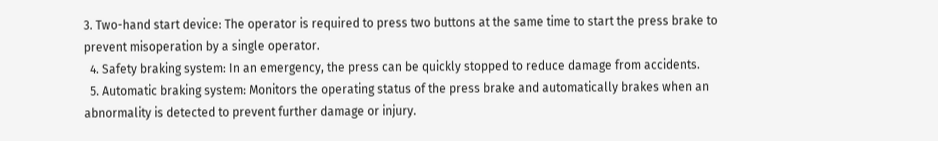3. Two-hand start device: The operator is required to press two buttons at the same time to start the press brake to prevent misoperation by a single operator.
  4. Safety braking system: In an emergency, the press can be quickly stopped to reduce damage from accidents.
  5. Automatic braking system: Monitors the operating status of the press brake and automatically brakes when an abnormality is detected to prevent further damage or injury.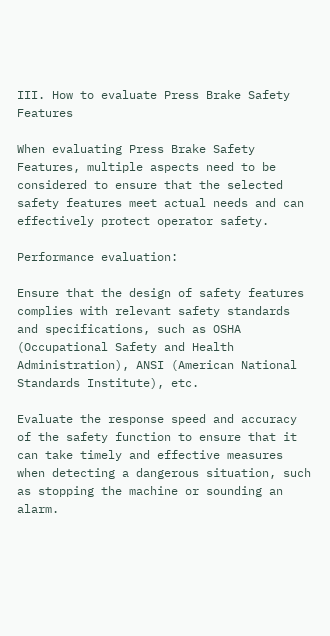III. How to evaluate Press Brake Safety Features

When evaluating Press Brake Safety Features, multiple aspects need to be considered to ensure that the selected safety features meet actual needs and can effectively protect operator safety.

Performance evaluation:

Ensure that the design of safety features complies with relevant safety standards and specifications, such as OSHA (Occupational Safety and Health Administration), ANSI (American National Standards Institute), etc.

Evaluate the response speed and accuracy of the safety function to ensure that it can take timely and effective measures when detecting a dangerous situation, such as stopping the machine or sounding an alarm.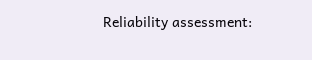Reliability assessment: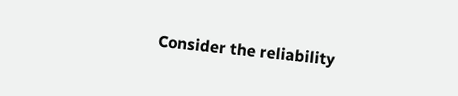Consider the reliability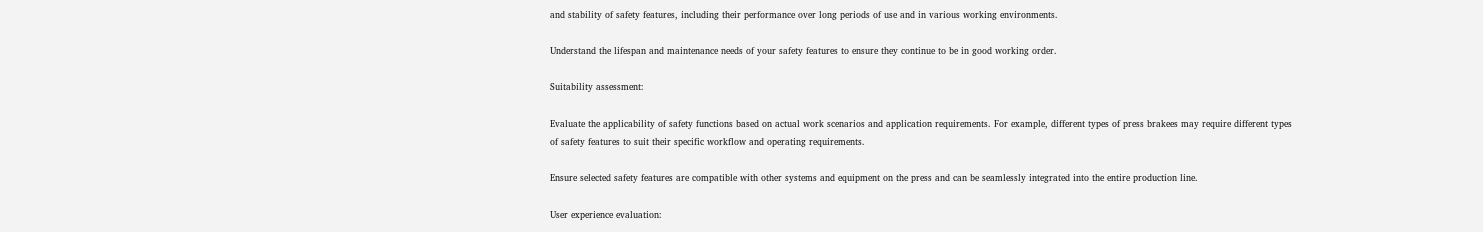and stability of safety features, including their performance over long periods of use and in various working environments.

Understand the lifespan and maintenance needs of your safety features to ensure they continue to be in good working order.

Suitability assessment:

Evaluate the applicability of safety functions based on actual work scenarios and application requirements. For example, different types of press brakees may require different types of safety features to suit their specific workflow and operating requirements.

Ensure selected safety features are compatible with other systems and equipment on the press and can be seamlessly integrated into the entire production line.

User experience evaluation: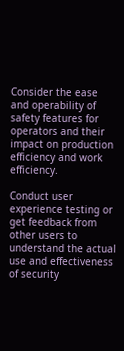Consider the ease and operability of safety features for operators and their impact on production efficiency and work efficiency.

Conduct user experience testing or get feedback from other users to understand the actual use and effectiveness of security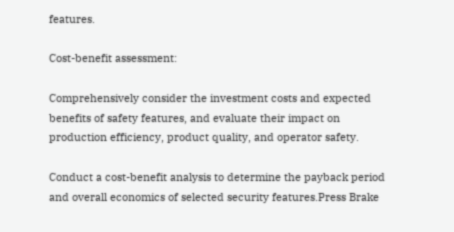features.

Cost-benefit assessment:

Comprehensively consider the investment costs and expected benefits of safety features, and evaluate their impact on production efficiency, product quality, and operator safety.

Conduct a cost-benefit analysis to determine the payback period and overall economics of selected security features.Press Brake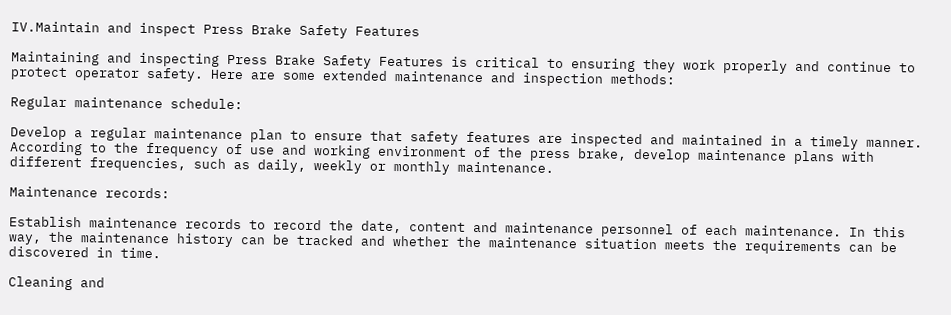IV.Maintain and inspect Press Brake Safety Features

Maintaining and inspecting Press Brake Safety Features is critical to ensuring they work properly and continue to protect operator safety. Here are some extended maintenance and inspection methods:

Regular maintenance schedule:

Develop a regular maintenance plan to ensure that safety features are inspected and maintained in a timely manner. According to the frequency of use and working environment of the press brake, develop maintenance plans with different frequencies, such as daily, weekly or monthly maintenance.

Maintenance records:

Establish maintenance records to record the date, content and maintenance personnel of each maintenance. In this way, the maintenance history can be tracked and whether the maintenance situation meets the requirements can be discovered in time.

Cleaning and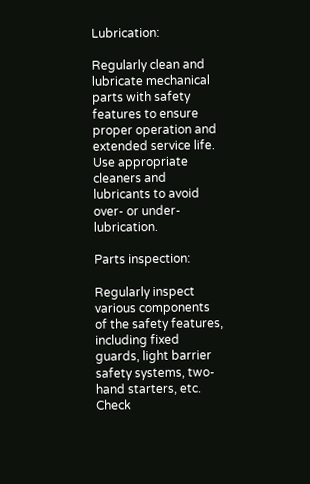Lubrication:

Regularly clean and lubricate mechanical parts with safety features to ensure proper operation and extended service life. Use appropriate cleaners and lubricants to avoid over- or under-lubrication.

Parts inspection:

Regularly inspect various components of the safety features, including fixed guards, light barrier safety systems, two-hand starters, etc. Check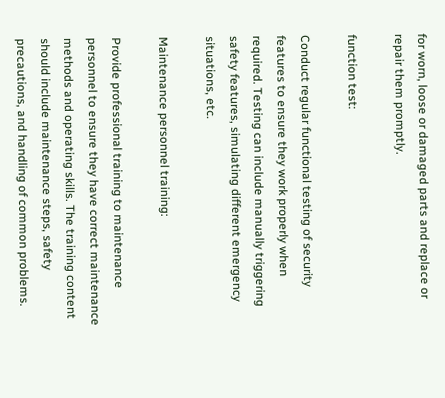for worn, loose or damaged parts and replace or repair them promptly.

function test:

Conduct regular functional testing of security features to ensure they work properly when required. Testing can include manually triggering safety features, simulating different emergency situations, etc.

Maintenance personnel training:

Provide professional training to maintenance personnel to ensure they have correct maintenance methods and operating skills. The training content should include maintenance steps, safety precautions, and handling of common problems.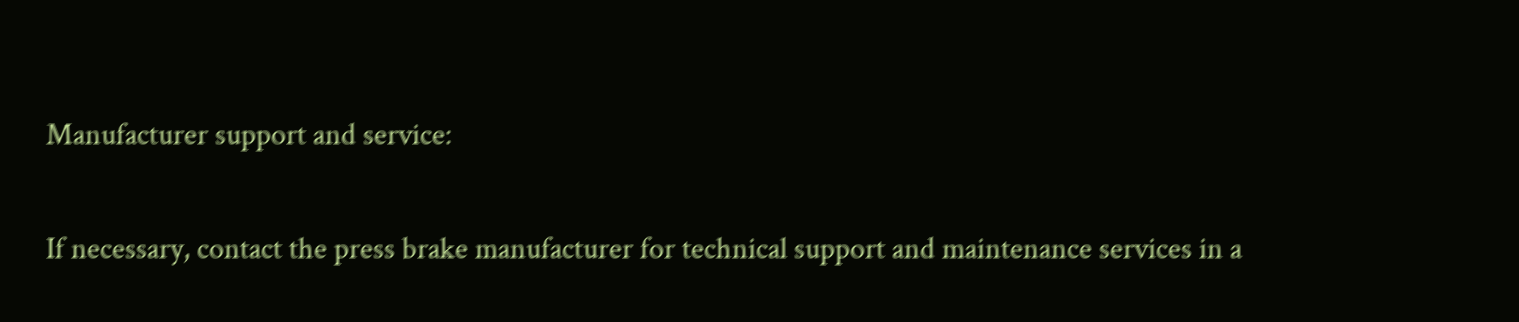Manufacturer support and service:

If necessary, contact the press brake manufacturer for technical support and maintenance services in a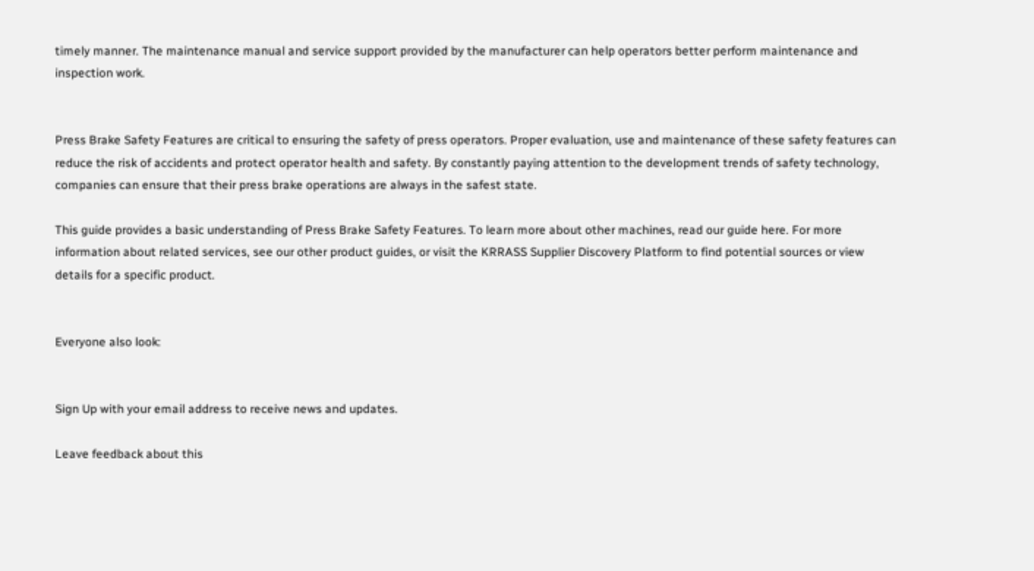timely manner. The maintenance manual and service support provided by the manufacturer can help operators better perform maintenance and inspection work.


Press Brake Safety Features are critical to ensuring the safety of press operators. Proper evaluation, use and maintenance of these safety features can reduce the risk of accidents and protect operator health and safety. By constantly paying attention to the development trends of safety technology, companies can ensure that their press brake operations are always in the safest state.

This guide provides a basic understanding of Press Brake Safety Features. To learn more about other machines, read our guide here. For more information about related services, see our other product guides, or visit the KRRASS Supplier Discovery Platform to find potential sources or view details for a specific product.


Everyone also look:


Sign Up with your email address to receive news and updates.

Leave feedback about this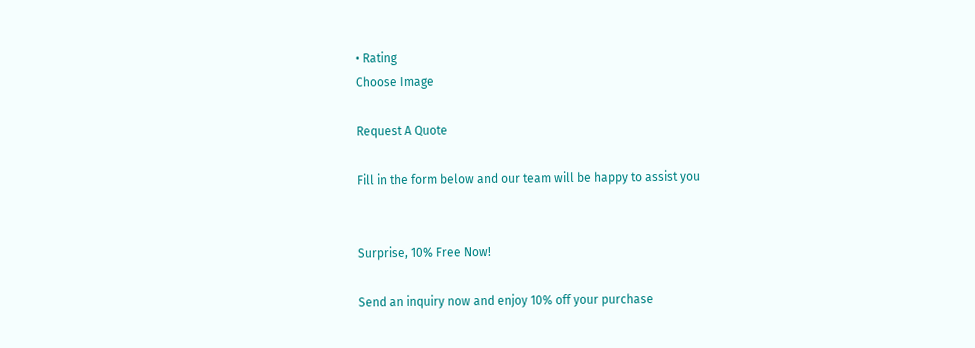• Rating
Choose Image

Request A Quote

Fill in the form below and our team will be happy to assist you


Surprise, 10% Free Now!

Send an inquiry now and enjoy 10% off your purchase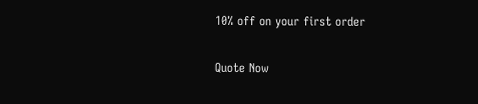10% off on your first order

Quote Now